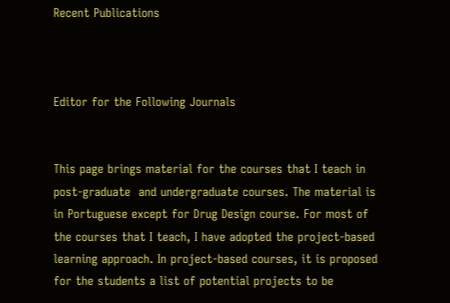Recent Publications



Editor for the Following Journals


This page brings material for the courses that I teach in post-graduate  and undergraduate courses. The material is in Portuguese except for Drug Design course. For most of the courses that I teach, I have adopted the project-based learning approach. In project-based courses, it is proposed for the students a list of potential projects to be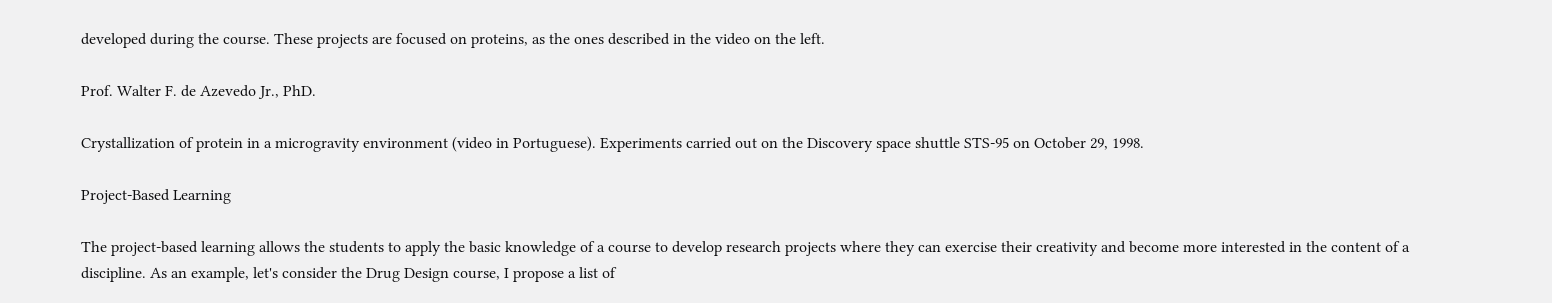developed during the course. These projects are focused on proteins, as the ones described in the video on the left.

Prof. Walter F. de Azevedo Jr., PhD.

Crystallization of protein in a microgravity environment (video in Portuguese). Experiments carried out on the Discovery space shuttle STS-95 on October 29, 1998.

Project-Based Learning

The project-based learning allows the students to apply the basic knowledge of a course to develop research projects where they can exercise their creativity and become more interested in the content of a discipline. As an example, let's consider the Drug Design course, I propose a list of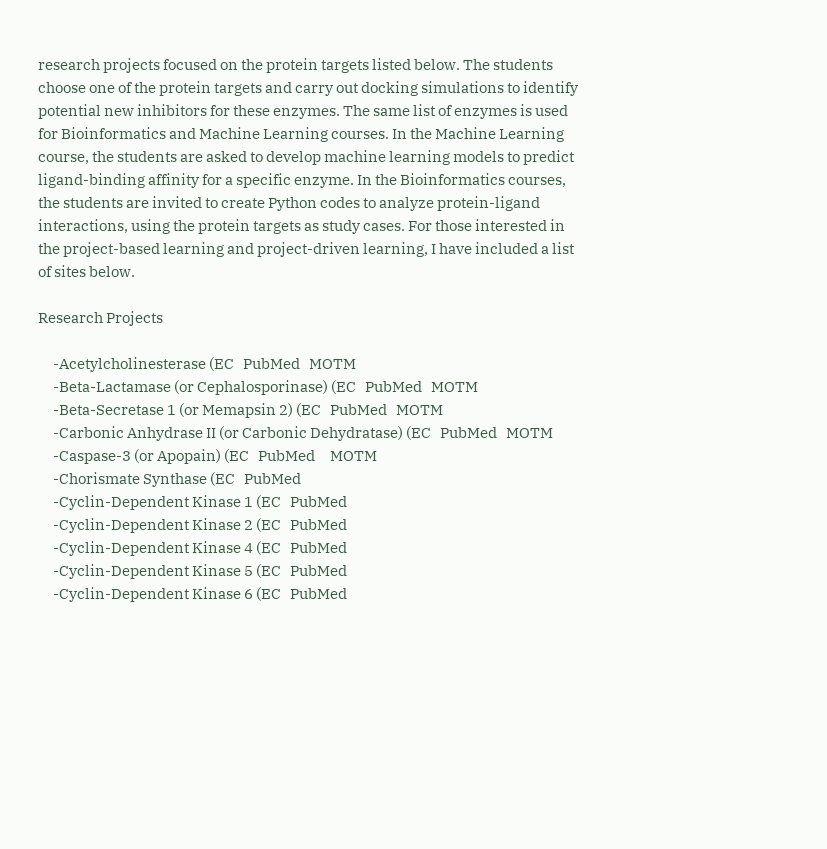research projects focused on the protein targets listed below. The students choose one of the protein targets and carry out docking simulations to identify potential new inhibitors for these enzymes. The same list of enzymes is used for Bioinformatics and Machine Learning courses. In the Machine Learning course, the students are asked to develop machine learning models to predict ligand-binding affinity for a specific enzyme. In the Bioinformatics courses, the students are invited to create Python codes to analyze protein-ligand interactions, using the protein targets as study cases. For those interested in the project-based learning and project-driven learning, I have included a list of sites below.

Research Projects

     -Acetylcholinesterase (EC   PubMed   MOTM
     -Beta-Lactamase (or Cephalosporinase) (EC   PubMed   MOTM
     -Beta-Secretase 1 (or Memapsin 2) (EC   PubMed   MOTM
     -Carbonic Anhydrase II (or Carbonic Dehydratase) (EC   PubMed   MOTM
     -Caspase-3 (or Apopain) (EC   PubMed     MOTM
     -Chorismate Synthase (EC   PubMed
     -Cyclin-Dependent Kinase 1 (EC   PubMed
     -Cyclin-Dependent Kinase 2 (EC   PubMed
     -Cyclin-Dependent Kinase 4 (EC   PubMed
     -Cyclin-Dependent Kinase 5 (EC   PubMed
     -Cyclin-Dependent Kinase 6 (EC   PubMed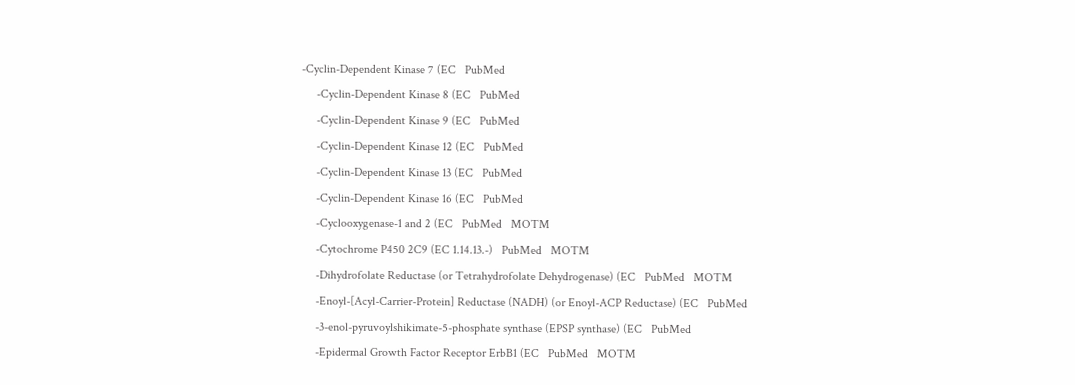-Cyclin-Dependent Kinase 7 (EC   PubMed
     -Cyclin-Dependent Kinase 8 (EC   PubMed
     -Cyclin-Dependent Kinase 9 (EC   PubMed
     -Cyclin-Dependent Kinase 12 (EC   PubMed
     -Cyclin-Dependent Kinase 13 (EC   PubMed
     -Cyclin-Dependent Kinase 16 (EC   PubMed
     -Cyclooxygenase-1 and 2 (EC   PubMed   MOTM
     -Cytochrome P450 2C9 (EC 1.14.13.-)   PubMed   MOTM
     -Dihydrofolate Reductase (or Tetrahydrofolate Dehydrogenase) (EC   PubMed   MOTM
     -Enoyl-[Acyl-Carrier-Protein] Reductase (NADH) (or Enoyl-ACP Reductase) (EC   PubMed
     -3-enol-pyruvoylshikimate-5-phosphate synthase (EPSP synthase) (EC   PubMed
     -Epidermal Growth Factor Receptor ErbB1 (EC   PubMed   MOTM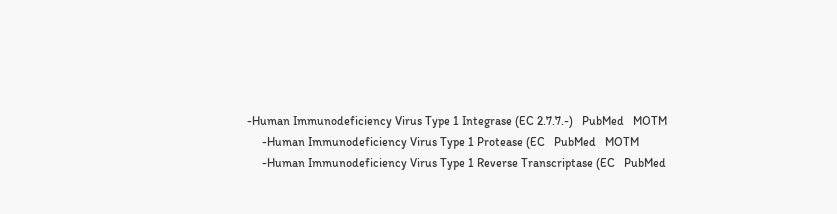-Human Immunodeficiency Virus Type 1 Integrase (EC 2.7.7.-)   PubMed   MOTM
     -Human Immunodeficiency Virus Type 1 Protease (EC   PubMed   MOTM
     -Human Immunodeficiency Virus Type 1 Reverse Transcriptase (EC   PubMed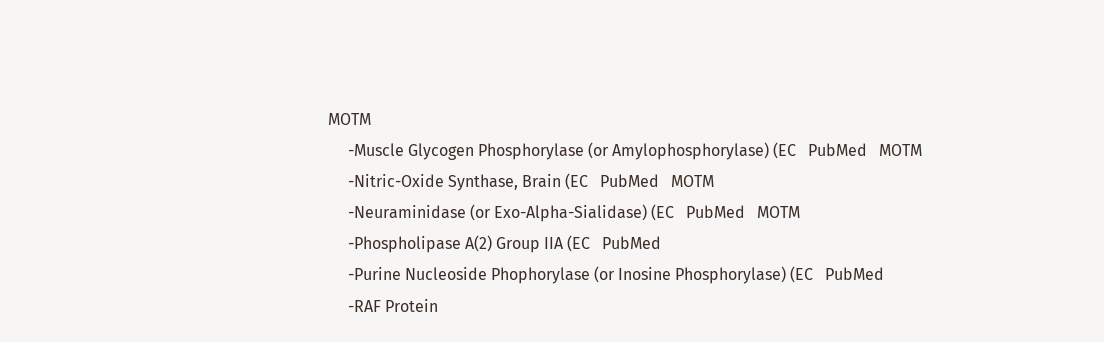MOTM
     -Muscle Glycogen Phosphorylase (or Amylophosphorylase) (EC   PubMed   MOTM
     -Nitric-Oxide Synthase, Brain (EC   PubMed   MOTM
     -Neuraminidase (or Exo-Alpha-Sialidase) (EC   PubMed   MOTM
     -Phospholipase A(2) Group IIA (EC   PubMed
     -Purine Nucleoside Phophorylase (or Inosine Phosphorylase) (EC   PubMed
     -RAF Protein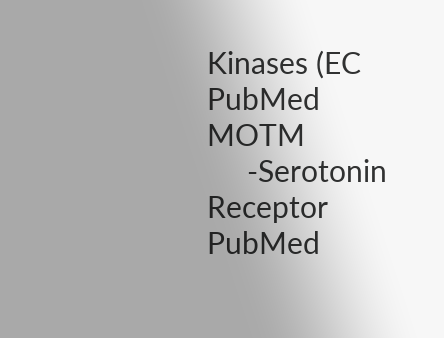Kinases (EC   PubMed   MOTM
     -Serotonin Receptor   PubMed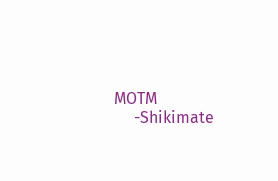MOTM
     -Shikimate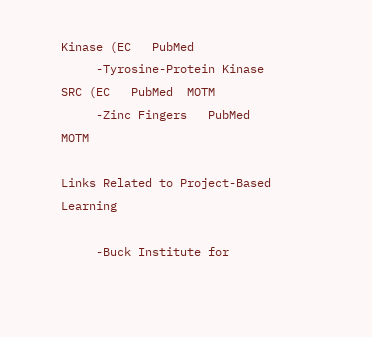Kinase (EC   PubMed
     -Tyrosine-Protein Kinase SRC (EC   PubMed  MOTM
     -Zinc Fingers   PubMed  MOTM

Links Related to Project-Based Learning

     -Buck Institute for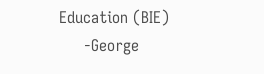Education (BIE)
     -George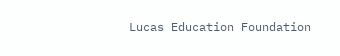Lucas Education Foundation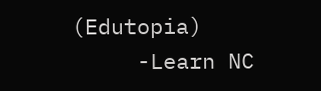(Edutopia)
     -Learn NC